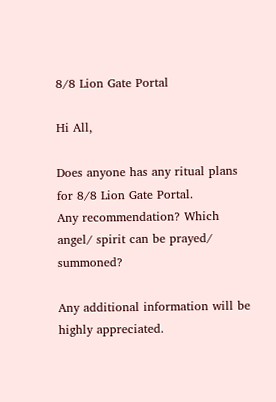8/8 Lion Gate Portal

Hi All,

Does anyone has any ritual plans for 8/8 Lion Gate Portal.
Any recommendation? Which angel/ spirit can be prayed/ summoned?

Any additional information will be highly appreciated.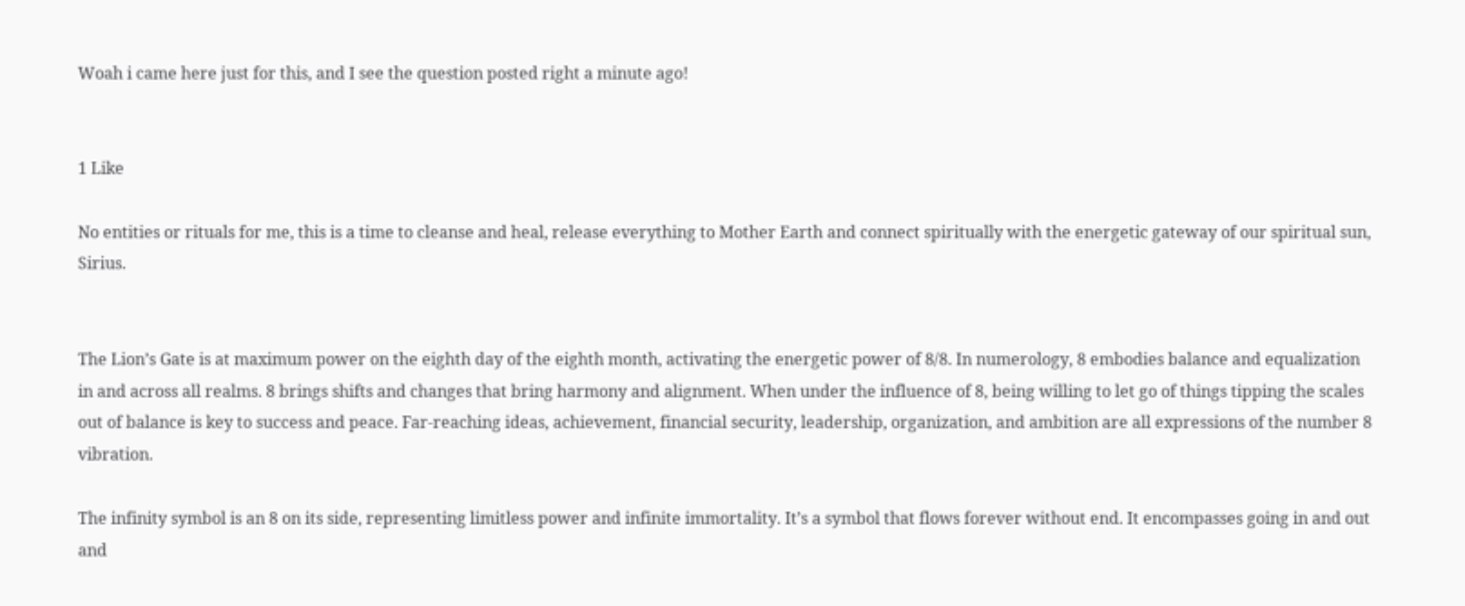Woah i came here just for this, and I see the question posted right a minute ago!


1 Like

No entities or rituals for me, this is a time to cleanse and heal, release everything to Mother Earth and connect spiritually with the energetic gateway of our spiritual sun, Sirius.


The Lion’s Gate is at maximum power on the eighth day of the eighth month, activating the energetic power of 8/8. In numerology, 8 embodies balance and equalization in and across all realms. 8 brings shifts and changes that bring harmony and alignment. When under the influence of 8, being willing to let go of things tipping the scales out of balance is key to success and peace. Far-reaching ideas, achievement, financial security, leadership, organization, and ambition are all expressions of the number 8 vibration.

The infinity symbol is an 8 on its side, representing limitless power and infinite immortality. It’s a symbol that flows forever without end. It encompasses going in and out and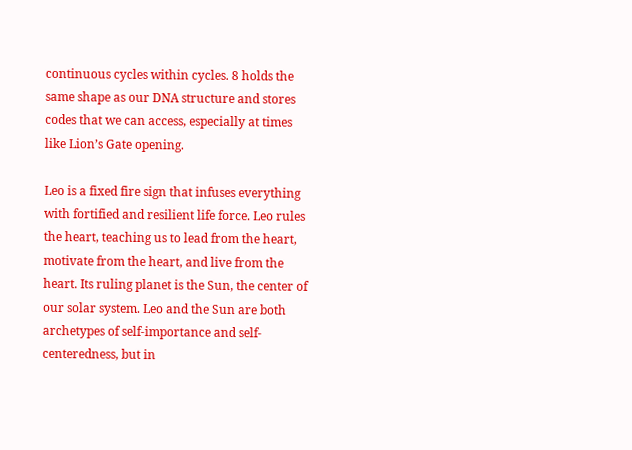continuous cycles within cycles. 8 holds the same shape as our DNA structure and stores codes that we can access, especially at times like Lion’s Gate opening.

Leo is a fixed fire sign that infuses everything with fortified and resilient life force. Leo rules the heart, teaching us to lead from the heart, motivate from the heart, and live from the heart. Its ruling planet is the Sun, the center of our solar system. Leo and the Sun are both archetypes of self-importance and self-centeredness, but in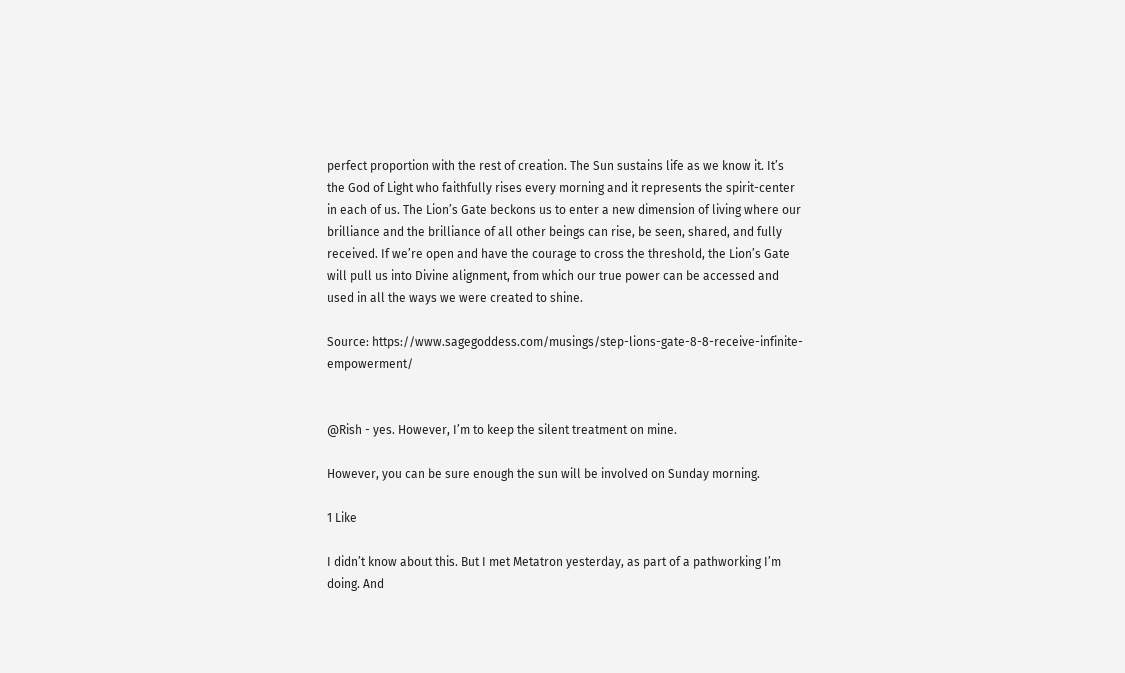perfect proportion with the rest of creation. The Sun sustains life as we know it. It’s the God of Light who faithfully rises every morning and it represents the spirit-center in each of us. The Lion’s Gate beckons us to enter a new dimension of living where our brilliance and the brilliance of all other beings can rise, be seen, shared, and fully received. If we’re open and have the courage to cross the threshold, the Lion’s Gate will pull us into Divine alignment, from which our true power can be accessed and used in all the ways we were created to shine.

Source: https://www.sagegoddess.com/musings/step-lions-gate-8-8-receive-infinite-empowerment/


@Rish - yes. However, I’m to keep the silent treatment on mine.

However, you can be sure enough the sun will be involved on Sunday morning.

1 Like

I didn’t know about this. But I met Metatron yesterday, as part of a pathworking I’m doing. And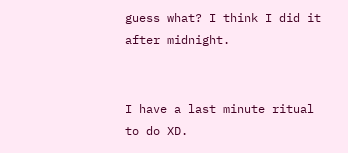guess what? I think I did it after midnight.


I have a last minute ritual to do XD.